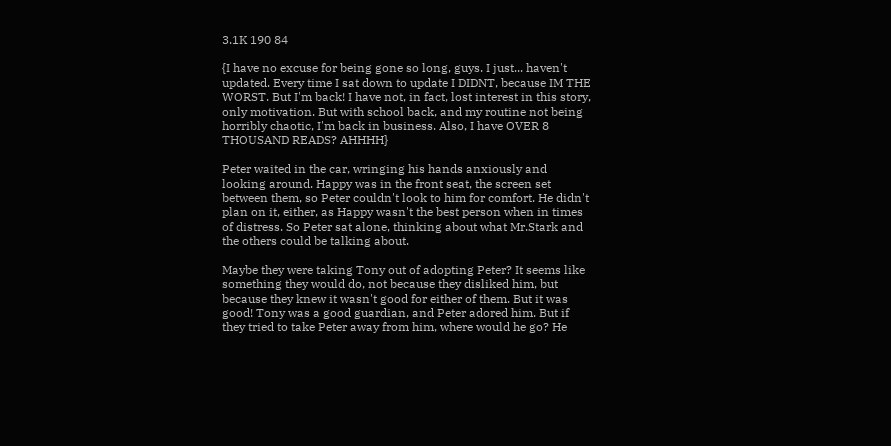3.1K 190 84

{I have no excuse for being gone so long, guys. I just... haven't updated. Every time I sat down to update I DIDNT, because IM THE WORST. But I'm back! I have not, in fact, lost interest in this story, only motivation. But with school back, and my routine not being horribly chaotic, I'm back in business. Also, I have OVER 8 THOUSAND READS? AHHHH}

Peter waited in the car, wringing his hands anxiously and looking around. Happy was in the front seat, the screen set between them, so Peter couldn't look to him for comfort. He didn't plan on it, either, as Happy wasn't the best person when in times of distress. So Peter sat alone, thinking about what Mr.Stark and the others could be talking about.

Maybe they were taking Tony out of adopting Peter? It seems like something they would do, not because they disliked him, but because they knew it wasn't good for either of them. But it was good! Tony was a good guardian, and Peter adored him. But if they tried to take Peter away from him, where would he go? He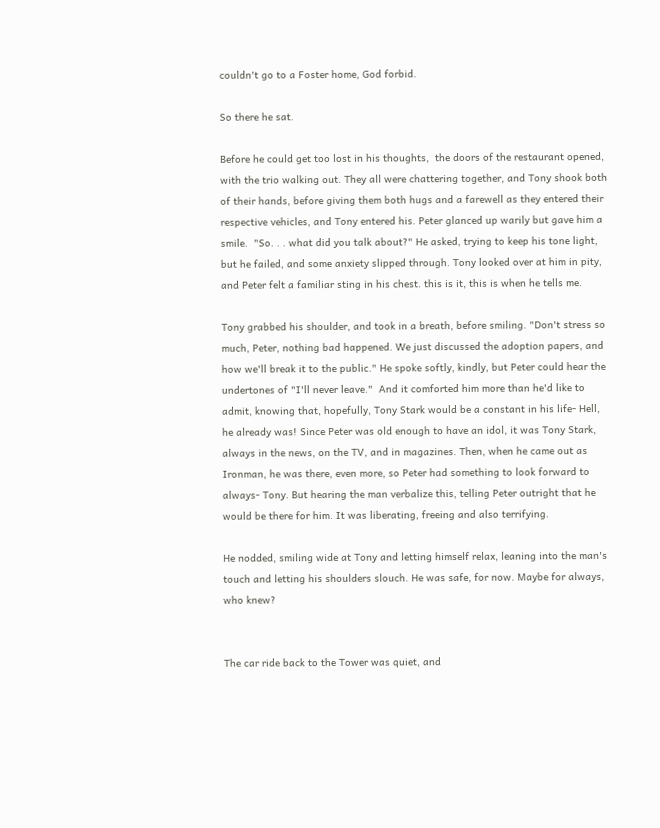couldn't go to a Foster home, God forbid.

So there he sat.

Before he could get too lost in his thoughts,  the doors of the restaurant opened, with the trio walking out. They all were chattering together, and Tony shook both of their hands, before giving them both hugs and a farewell as they entered their respective vehicles, and Tony entered his. Peter glanced up warily but gave him a smile.  "So. . . what did you talk about?" He asked, trying to keep his tone light, but he failed, and some anxiety slipped through. Tony looked over at him in pity, and Peter felt a familiar sting in his chest. this is it, this is when he tells me.

Tony grabbed his shoulder, and took in a breath, before smiling. "Don't stress so much, Peter, nothing bad happened. We just discussed the adoption papers, and how we'll break it to the public." He spoke softly, kindly, but Peter could hear the undertones of "I'll never leave."  And it comforted him more than he'd like to admit, knowing that, hopefully, Tony Stark would be a constant in his life- Hell, he already was! Since Peter was old enough to have an idol, it was Tony Stark, always in the news, on the TV, and in magazines. Then, when he came out as Ironman, he was there, even more, so Peter had something to look forward to always- Tony. But hearing the man verbalize this, telling Peter outright that he would be there for him. It was liberating, freeing and also terrifying.

He nodded, smiling wide at Tony and letting himself relax, leaning into the man's touch and letting his shoulders slouch. He was safe, for now. Maybe for always, who knew?


The car ride back to the Tower was quiet, and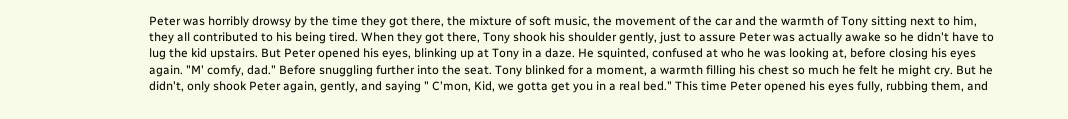Peter was horribly drowsy by the time they got there, the mixture of soft music, the movement of the car and the warmth of Tony sitting next to him, they all contributed to his being tired. When they got there, Tony shook his shoulder gently, just to assure Peter was actually awake so he didn't have to lug the kid upstairs. But Peter opened his eyes, blinking up at Tony in a daze. He squinted, confused at who he was looking at, before closing his eyes again. "M' comfy, dad." Before snuggling further into the seat. Tony blinked for a moment, a warmth filling his chest so much he felt he might cry. But he didn't, only shook Peter again, gently, and saying " C'mon, Kid, we gotta get you in a real bed." This time Peter opened his eyes fully, rubbing them, and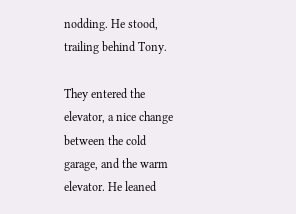nodding. He stood, trailing behind Tony.

They entered the elevator, a nice change between the cold garage, and the warm elevator. He leaned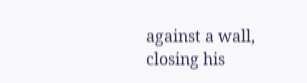against a wall, closing his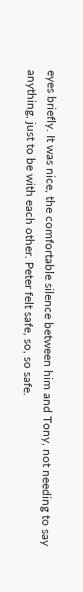eyes briefly. It was nice, the comfortable silence between him and Tony, not needing to say anything, just to be with each other. Peter felt safe, so, so safe.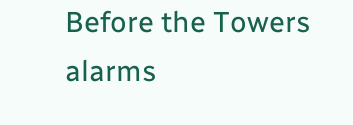Before the Towers alarms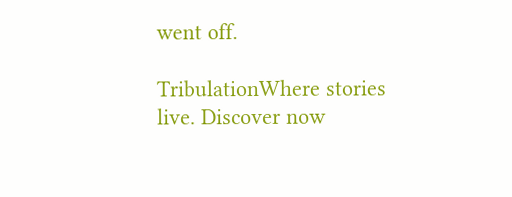went off.

TribulationWhere stories live. Discover now